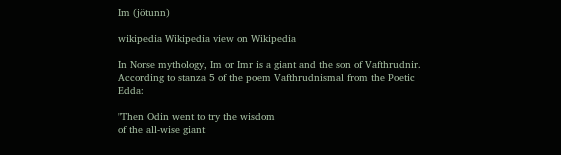Im (jötunn)

wikipedia Wikipedia view on Wikipedia

In Norse mythology, Im or Imr is a giant and the son of Vafthrudnir. According to stanza 5 of the poem Vafthrudnismal from the Poetic Edda:

"Then Odin went to try the wisdom
of the all-wise giant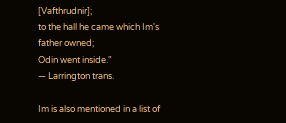[Vafthrudnir];
to the hall he came which Im's father owned;
Odin went inside."
— Larrington trans.

Im is also mentioned in a list of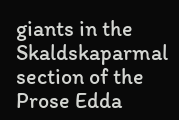giants in the Skaldskaparmal section of the Prose Edda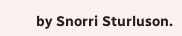by Snorri Sturluson.